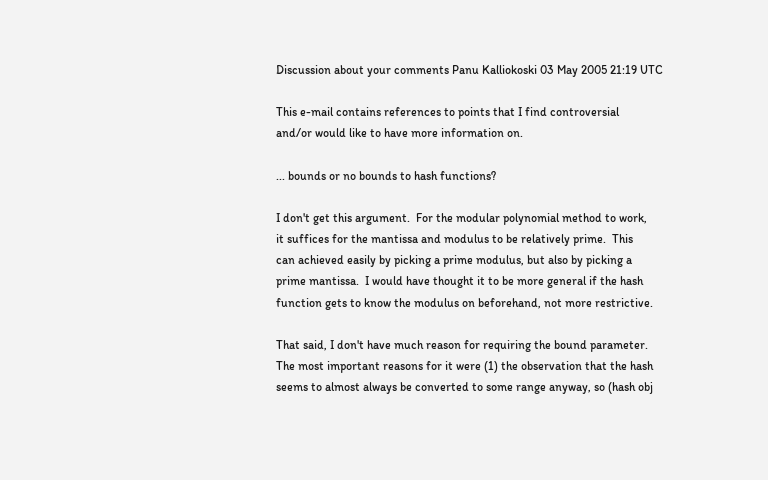Discussion about your comments Panu Kalliokoski 03 May 2005 21:19 UTC

This e-mail contains references to points that I find controversial
and/or would like to have more information on.

... bounds or no bounds to hash functions?

I don't get this argument.  For the modular polynomial method to work,
it suffices for the mantissa and modulus to be relatively prime.  This
can achieved easily by picking a prime modulus, but also by picking a
prime mantissa.  I would have thought it to be more general if the hash
function gets to know the modulus on beforehand, not more restrictive.

That said, I don't have much reason for requiring the bound parameter.
The most important reasons for it were (1) the observation that the hash
seems to almost always be converted to some range anyway, so (hash obj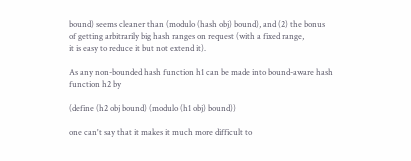bound) seems cleaner than (modulo (hash obj) bound), and (2) the bonus
of getting arbitrarily big hash ranges on request (with a fixed range,
it is easy to reduce it but not extend it).

As any non-bounded hash function h1 can be made into bound-aware hash
function h2 by

(define (h2 obj bound) (modulo (h1 obj) bound))

one can't say that it makes it much more difficult to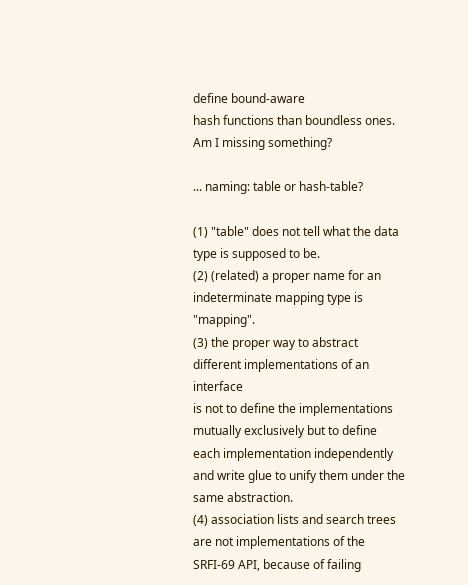define bound-aware
hash functions than boundless ones.  Am I missing something?

... naming: table or hash-table?

(1) "table" does not tell what the data type is supposed to be.
(2) (related) a proper name for an indeterminate mapping type is "mapping".
(3) the proper way to abstract different implementations of an interface
is not to define the implementations mutually exclusively but to define
each implementation independently and write glue to unify them under the
same abstraction.
(4) association lists and search trees are not implementations of the
SRFI-69 API, because of failing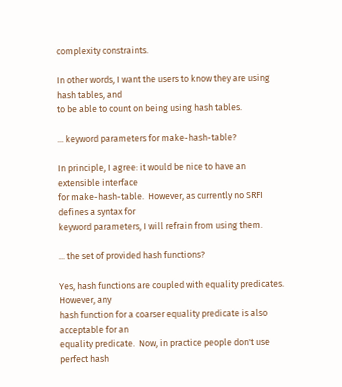complexity constraints.

In other words, I want the users to know they are using hash tables, and
to be able to count on being using hash tables.

... keyword parameters for make-hash-table?

In principle, I agree: it would be nice to have an extensible interface
for make-hash-table.  However, as currently no SRFI defines a syntax for
keyword parameters, I will refrain from using them.

... the set of provided hash functions?

Yes, hash functions are coupled with equality predicates.  However, any
hash function for a coarser equality predicate is also acceptable for an
equality predicate.  Now, in practice people don't use perfect hash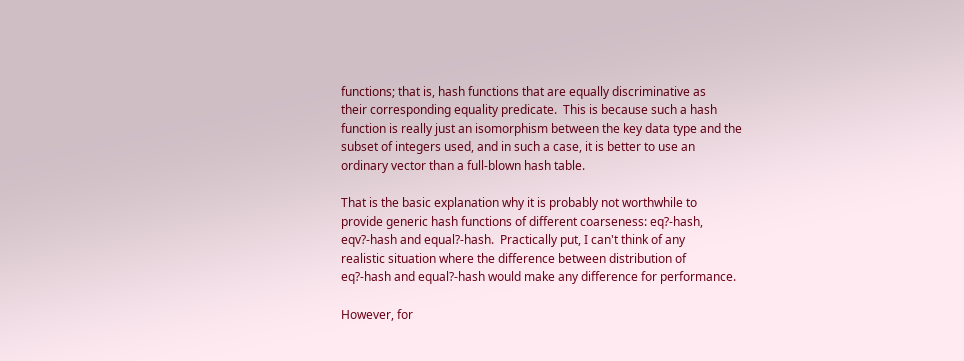functions; that is, hash functions that are equally discriminative as
their corresponding equality predicate.  This is because such a hash
function is really just an isomorphism between the key data type and the
subset of integers used, and in such a case, it is better to use an
ordinary vector than a full-blown hash table.

That is the basic explanation why it is probably not worthwhile to
provide generic hash functions of different coarseness: eq?-hash,
eqv?-hash and equal?-hash.  Practically put, I can't think of any
realistic situation where the difference between distribution of
eq?-hash and equal?-hash would make any difference for performance.

However, for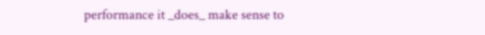performance it _does_ make sense to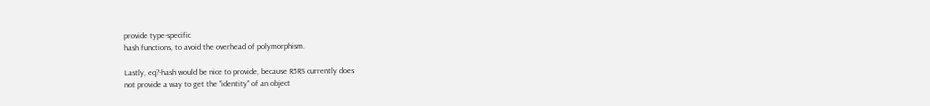provide type-specific
hash functions, to avoid the overhead of polymorphism.

Lastly, eq?-hash would be nice to provide, because R5RS currently does
not provide a way to get the "identity" of an object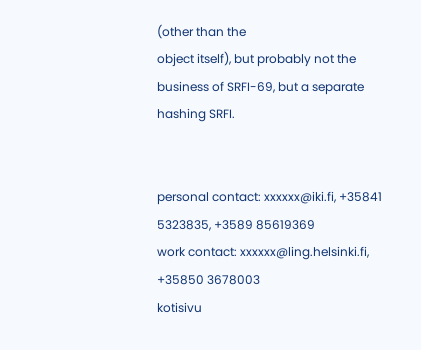(other than the
object itself), but probably not the business of SRFI-69, but a separate
hashing SRFI.


personal contact: xxxxxx@iki.fi, +35841 5323835, +3589 85619369
work contact: xxxxxx@ling.helsinki.fi, +35850 3678003
kotisivu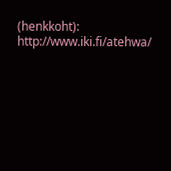(henkkoht):    http://www.iki.fi/atehwa/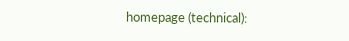homepage (technical):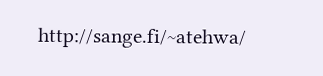http://sange.fi/~atehwa/